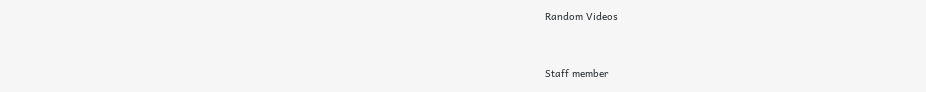Random Videos


Staff member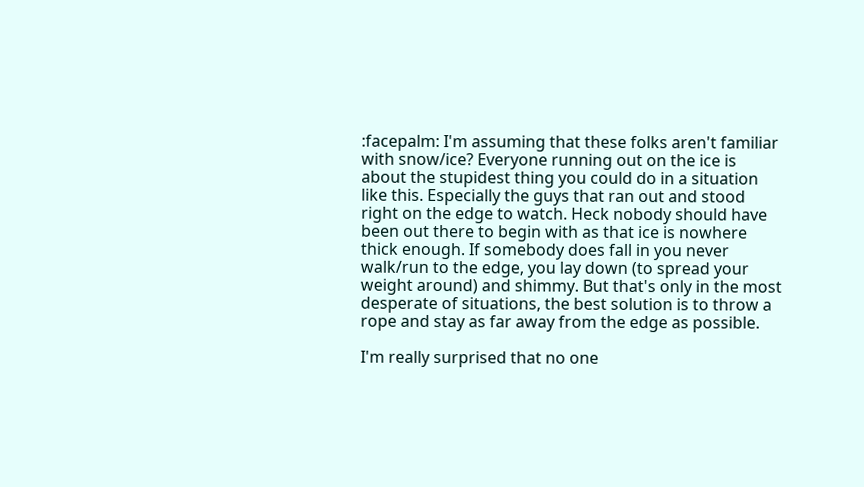:facepalm: I'm assuming that these folks aren't familiar with snow/ice? Everyone running out on the ice is about the stupidest thing you could do in a situation like this. Especially the guys that ran out and stood right on the edge to watch. Heck nobody should have been out there to begin with as that ice is nowhere thick enough. If somebody does fall in you never walk/run to the edge, you lay down (to spread your weight around) and shimmy. But that's only in the most desperate of situations, the best solution is to throw a rope and stay as far away from the edge as possible.

I'm really surprised that no one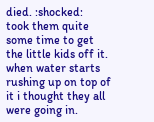died. :shocked:
took them quite some time to get the little kids off it. when water starts rushing up on top of it i thought they all were going in.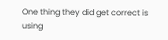One thing they did get correct is using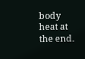body heat at the end.